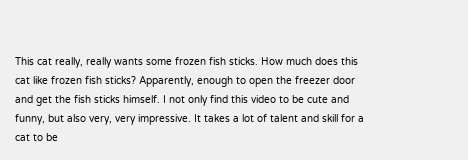This cat really, really wants some frozen fish sticks. How much does this cat like frozen fish sticks? Apparently, enough to open the freezer door and get the fish sticks himself. I not only find this video to be cute and funny, but also very, very impressive. It takes a lot of talent and skill for a cat to be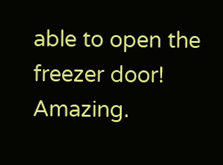able to open the freezer door! Amazing.